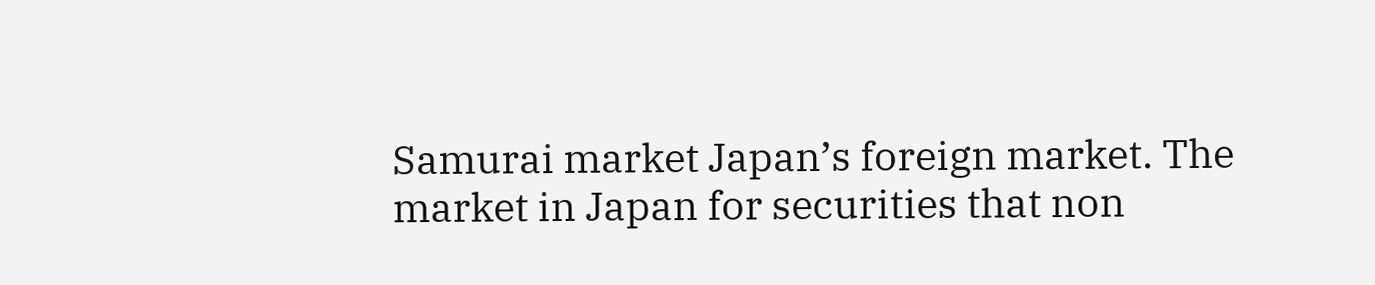Samurai market Japan’s foreign market. The market in Japan for securities that non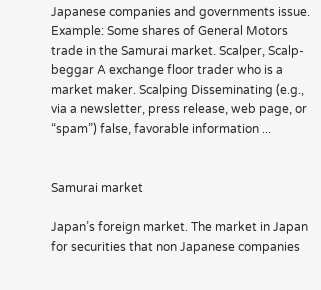Japanese companies and governments issue. Example: Some shares of General Motors trade in the Samurai market. Scalper, Scalp-beggar A exchange floor trader who is a market maker. Scalping Disseminating (e.g., via a newsletter, press release, web page, or “spam”) false, favorable information ...


Samurai market

Japan’s foreign market. The market in Japan for securities that non Japanese companies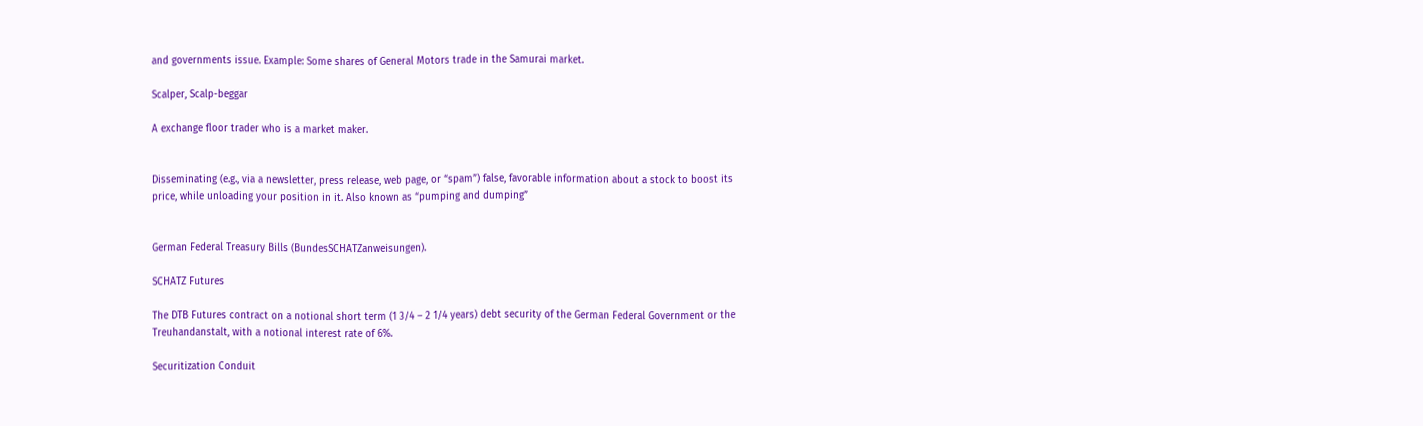and governments issue. Example: Some shares of General Motors trade in the Samurai market.

Scalper, Scalp-beggar

A exchange floor trader who is a market maker.


Disseminating (e.g., via a newsletter, press release, web page, or “spam”) false, favorable information about a stock to boost its price, while unloading your position in it. Also known as “pumping and dumping”


German Federal Treasury Bills (BundesSCHATZanweisungen).

SCHATZ Futures

The DTB Futures contract on a notional short term (1 3/4 – 2 1/4 years) debt security of the German Federal Government or the Treuhandanstalt, with a notional interest rate of 6%.

Securitization Conduit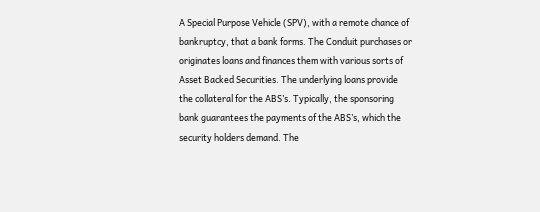A Special Purpose Vehicle (SPV), with a remote chance of bankruptcy, that a bank forms. The Conduit purchases or originates loans and finances them with various sorts of Asset Backed Securities. The underlying loans provide the collateral for the ABS’s. Typically, the sponsoring bank guarantees the payments of the ABS’s, which the security holders demand. The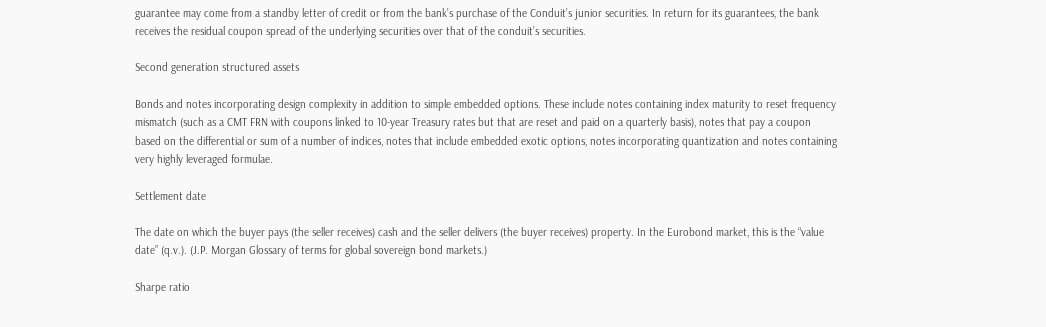guarantee may come from a standby letter of credit or from the bank’s purchase of the Conduit’s junior securities. In return for its guarantees, the bank receives the residual coupon spread of the underlying securities over that of the conduit’s securities.

Second generation structured assets

Bonds and notes incorporating design complexity in addition to simple embedded options. These include notes containing index maturity to reset frequency mismatch (such as a CMT FRN with coupons linked to 10-year Treasury rates but that are reset and paid on a quarterly basis), notes that pay a coupon based on the differential or sum of a number of indices, notes that include embedded exotic options, notes incorporating quantization and notes containing very highly leveraged formulae.

Settlement date

The date on which the buyer pays (the seller receives) cash and the seller delivers (the buyer receives) property. In the Eurobond market, this is the “value date” (q.v.). (J.P. Morgan Glossary of terms for global sovereign bond markets.)

Sharpe ratio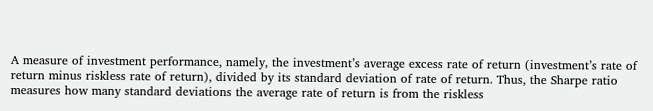A measure of investment performance, namely, the investment’s average excess rate of return (investment’s rate of return minus riskless rate of return), divided by its standard deviation of rate of return. Thus, the Sharpe ratio measures how many standard deviations the average rate of return is from the riskless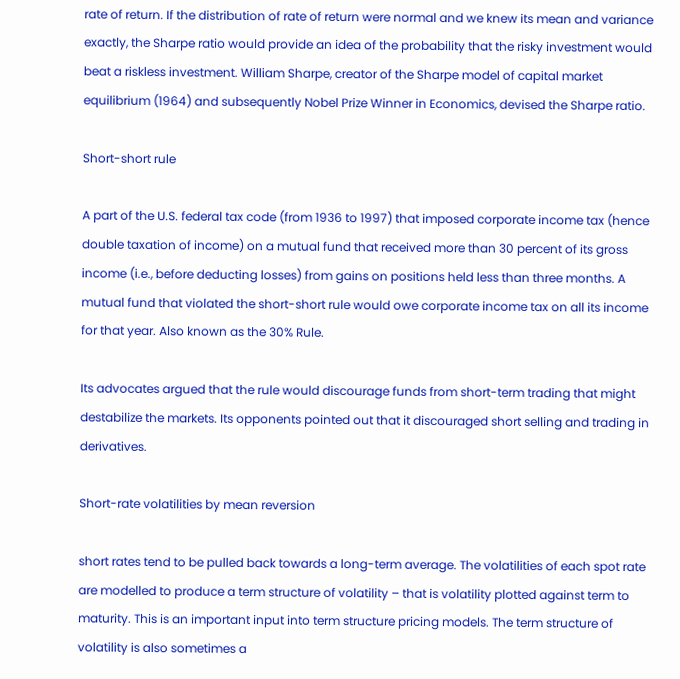rate of return. If the distribution of rate of return were normal and we knew its mean and variance exactly, the Sharpe ratio would provide an idea of the probability that the risky investment would beat a riskless investment. William Sharpe, creator of the Sharpe model of capital market equilibrium (1964) and subsequently Nobel Prize Winner in Economics, devised the Sharpe ratio.

Short-short rule

A part of the U.S. federal tax code (from 1936 to 1997) that imposed corporate income tax (hence double taxation of income) on a mutual fund that received more than 30 percent of its gross income (i.e., before deducting losses) from gains on positions held less than three months. A mutual fund that violated the short-short rule would owe corporate income tax on all its income for that year. Also known as the 30% Rule.

Its advocates argued that the rule would discourage funds from short-term trading that might destabilize the markets. Its opponents pointed out that it discouraged short selling and trading in derivatives.

Short-rate volatilities by mean reversion

short rates tend to be pulled back towards a long-term average. The volatilities of each spot rate are modelled to produce a term structure of volatility – that is volatility plotted against term to maturity. This is an important input into term structure pricing models. The term structure of volatility is also sometimes a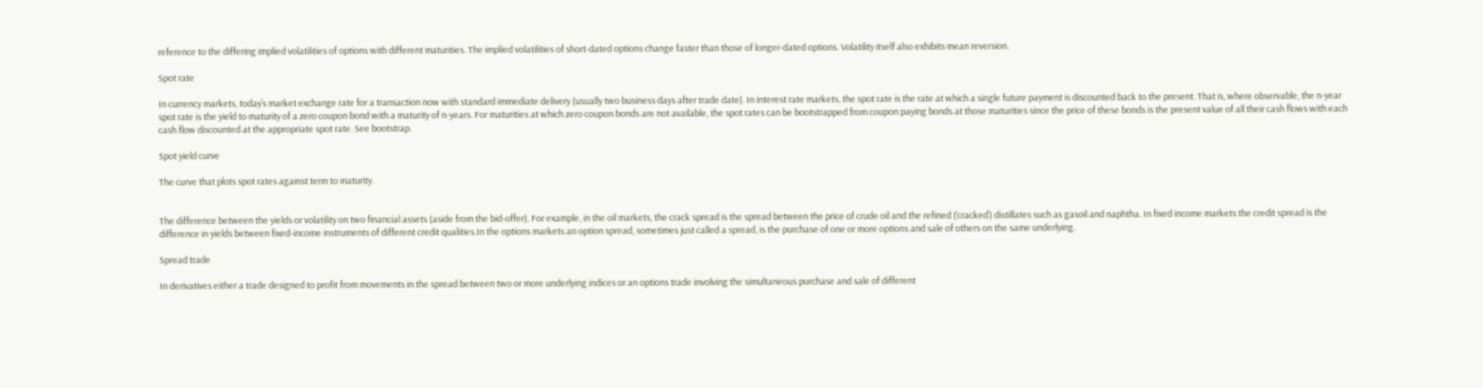reference to the differing implied volatilities of options with different maturities. The implied volatilities of short-dated options change faster than those of longer-dated options. Volatility itself also exhibits mean reversion.

Spot rate

In currency markets, today’s market exchange rate for a transaction now with standard immediate delivery (usually two business days after trade date). In interest rate markets, the spot rate is the rate at which a single future payment is discounted back to the present. That is, where observable, the n-year spot rate is the yield to maturity of a zero coupon bond with a maturity of n-years. For maturities at which zero coupon bonds are not available, the spot rates can be bootstrapped from coupon paying bonds at those maturities since the price of these bonds is the present value of all their cash flows with each cash flow discounted at the appropriate spot rate. See bootstrap.

Spot yield curve

The curve that plots spot rates against term to maturity.


The difference between the yields or volatility on two financial assets (aside from the bid-offer). For example, in the oil markets, the crack spread is the spread between the price of crude oil and the refined (‘cracked’) distillates such as gasoil and naphtha. In fixed income markets the credit spread is the difference in yields between fixed-income instruments of different credit qualities.In the options markets an option spread, sometimes just called a spread, is the purchase of one or more options and sale of others on the same underlying.

Spread trade

In derivatives either a trade designed to profit from movements in the spread between two or more underlying indices or an options trade involving the simultaneous purchase and sale of different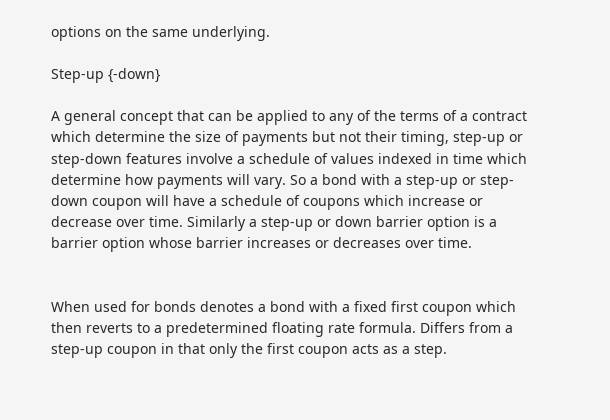options on the same underlying.

Step-up {-down}

A general concept that can be applied to any of the terms of a contract which determine the size of payments but not their timing, step-up or step-down features involve a schedule of values indexed in time which determine how payments will vary. So a bond with a step-up or step-down coupon will have a schedule of coupons which increase or decrease over time. Similarly a step-up or down barrier option is a barrier option whose barrier increases or decreases over time.


When used for bonds denotes a bond with a fixed first coupon which then reverts to a predetermined floating rate formula. Differs from a step-up coupon in that only the first coupon acts as a step.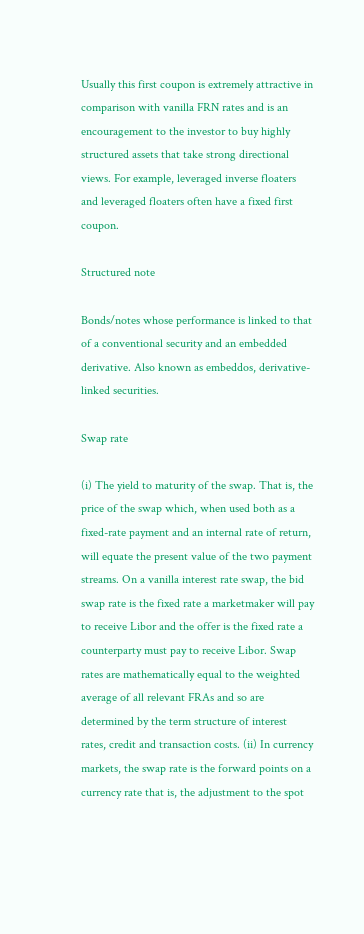Usually this first coupon is extremely attractive in comparison with vanilla FRN rates and is an encouragement to the investor to buy highly structured assets that take strong directional views. For example, leveraged inverse floaters and leveraged floaters often have a fixed first coupon.

Structured note

Bonds/notes whose performance is linked to that of a conventional security and an embedded derivative. Also known as embeddos, derivative-linked securities.

Swap rate

(i) The yield to maturity of the swap. That is, the price of the swap which, when used both as a fixed-rate payment and an internal rate of return, will equate the present value of the two payment streams. On a vanilla interest rate swap, the bid swap rate is the fixed rate a marketmaker will pay to receive Libor and the offer is the fixed rate a counterparty must pay to receive Libor. Swap rates are mathematically equal to the weighted average of all relevant FRAs and so are determined by the term structure of interest rates, credit and transaction costs. (ii) In currency markets, the swap rate is the forward points on a currency rate that is, the adjustment to the spot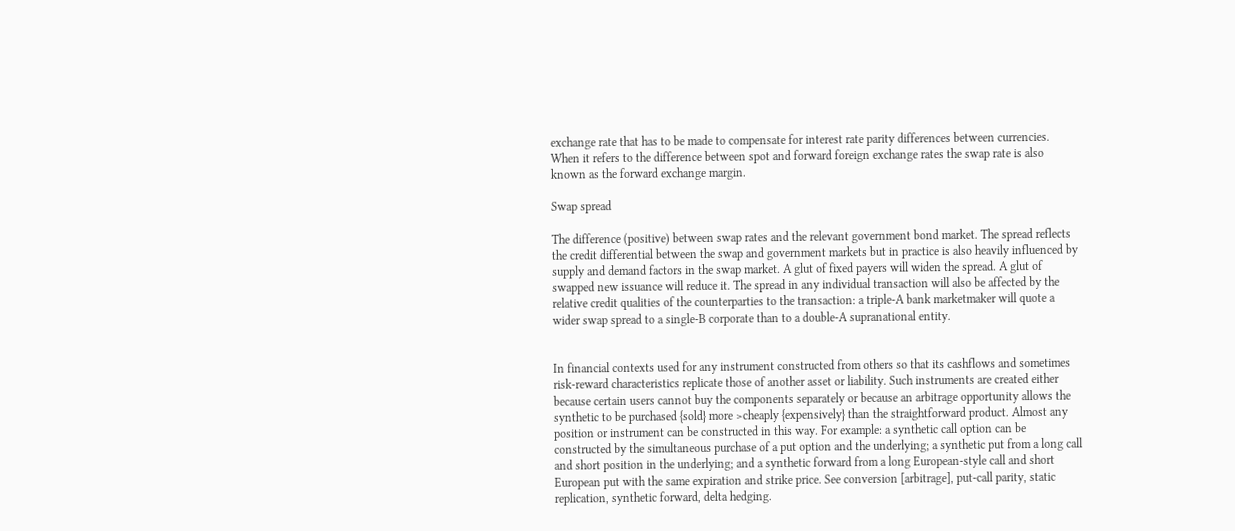exchange rate that has to be made to compensate for interest rate parity differences between currencies. When it refers to the difference between spot and forward foreign exchange rates the swap rate is also known as the forward exchange margin.

Swap spread

The difference (positive) between swap rates and the relevant government bond market. The spread reflects the credit differential between the swap and government markets but in practice is also heavily influenced by supply and demand factors in the swap market. A glut of fixed payers will widen the spread. A glut of swapped new issuance will reduce it. The spread in any individual transaction will also be affected by the relative credit qualities of the counterparties to the transaction: a triple-A bank marketmaker will quote a wider swap spread to a single-B corporate than to a double-A supranational entity.


In financial contexts used for any instrument constructed from others so that its cashflows and sometimes risk-reward characteristics replicate those of another asset or liability. Such instruments are created either because certain users cannot buy the components separately or because an arbitrage opportunity allows the synthetic to be purchased {sold} more >cheaply {expensively} than the straightforward product. Almost any position or instrument can be constructed in this way. For example: a synthetic call option can be constructed by the simultaneous purchase of a put option and the underlying; a synthetic put from a long call and short position in the underlying; and a synthetic forward from a long European-style call and short European put with the same expiration and strike price. See conversion [arbitrage], put-call parity, static replication, synthetic forward, delta hedging.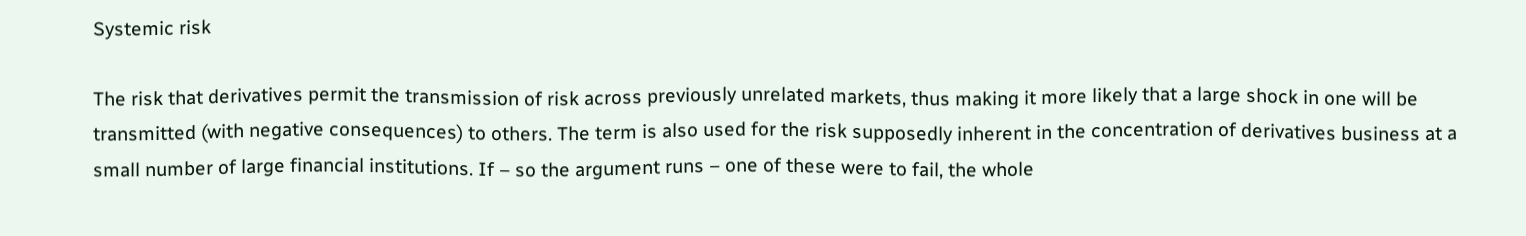Systemic risk

The risk that derivatives permit the transmission of risk across previously unrelated markets, thus making it more likely that a large shock in one will be transmitted (with negative consequences) to others. The term is also used for the risk supposedly inherent in the concentration of derivatives business at a small number of large financial institutions. If – so the argument runs – one of these were to fail, the whole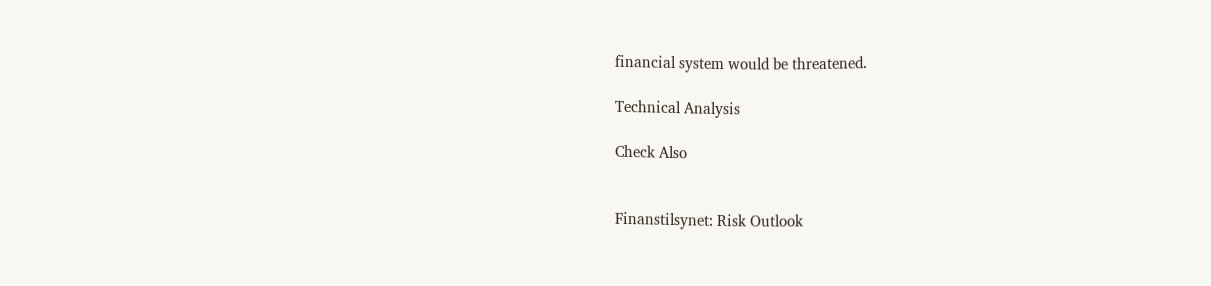financial system would be threatened.

Technical Analysis

Check Also


Finanstilsynet: Risk Outlook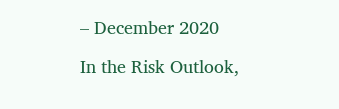– December 2020

In the Risk Outlook,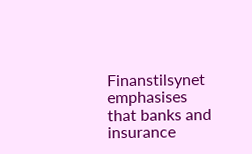Finanstilsynet emphasises that banks and insurance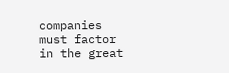companies must factor in the great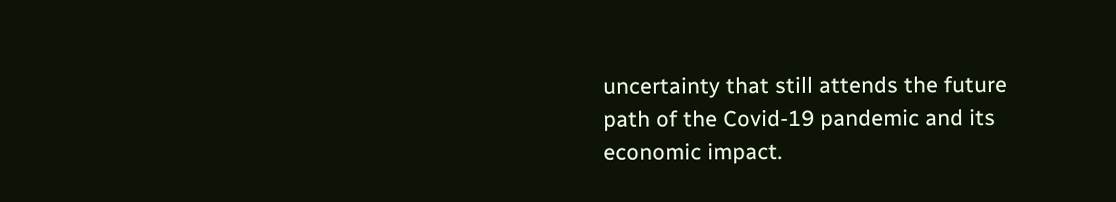uncertainty that still attends the future path of the Covid-19 pandemic and its economic impact.